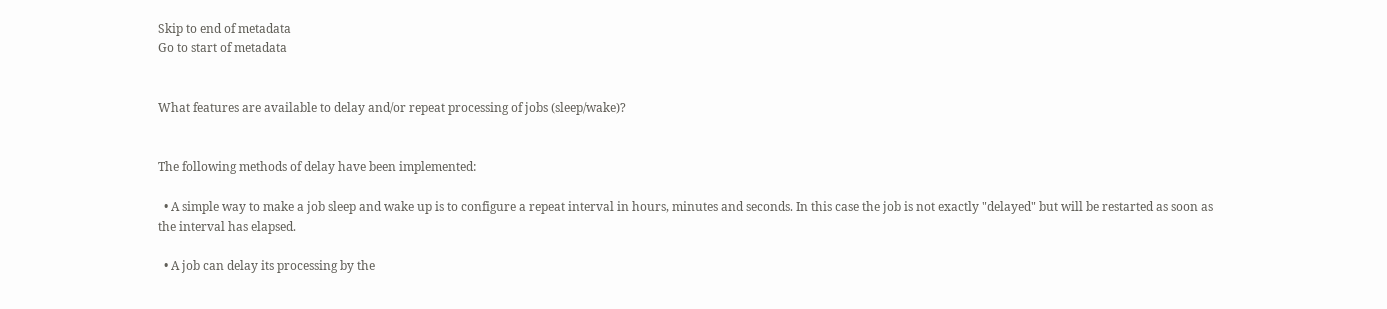Skip to end of metadata
Go to start of metadata


What features are available to delay and/or repeat processing of jobs (sleep/wake)?


The following methods of delay have been implemented:

  • A simple way to make a job sleep and wake up is to configure a repeat interval in hours, minutes and seconds. In this case the job is not exactly "delayed" but will be restarted as soon as the interval has elapsed.

  • A job can delay its processing by the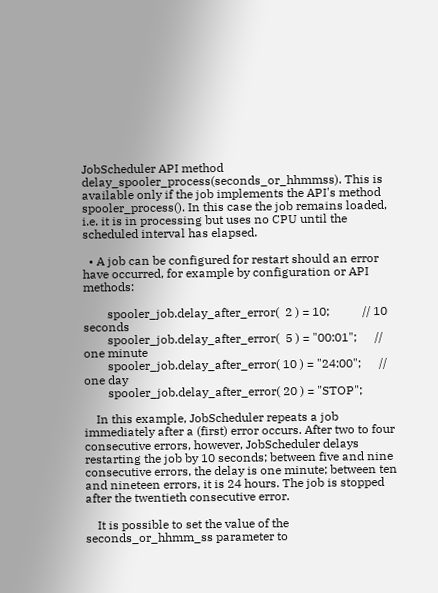JobScheduler API method delay_spooler_process(seconds_or_hhmmss). This is available only if the job implements the API's method spooler_process(). In this case the job remains loaded, i.e. it is in processing but uses no CPU until the scheduled interval has elapsed.

  • A job can be configured for restart should an error have occurred, for example by configuration or API methods:

        spooler_job.delay_after_error(  2 ) = 10;           // 10 seconds
        spooler_job.delay_after_error(  5 ) = "00:01";      // one minute
        spooler_job.delay_after_error( 10 ) = "24:00";      // one day
        spooler_job.delay_after_error( 20 ) = "STOP";

    In this example, JobScheduler repeats a job immediately after a (first) error occurs. After two to four consecutive errors, however, JobScheduler delays restarting the job by 10 seconds; between five and nine consecutive errors, the delay is one minute; between ten and nineteen errors, it is 24 hours. The job is stopped after the twentieth consecutive error.

    It is possible to set the value of the seconds_or_hhmm_ss parameter to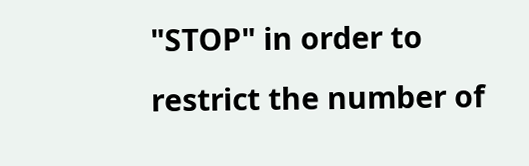"STOP" in order to restrict the number of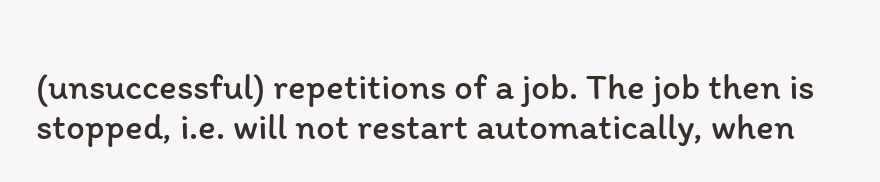(unsuccessful) repetitions of a job. The job then is stopped, i.e. will not restart automatically, when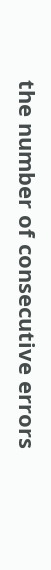the number of consecutive errors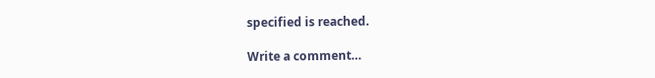specified is reached.

Write a comment…